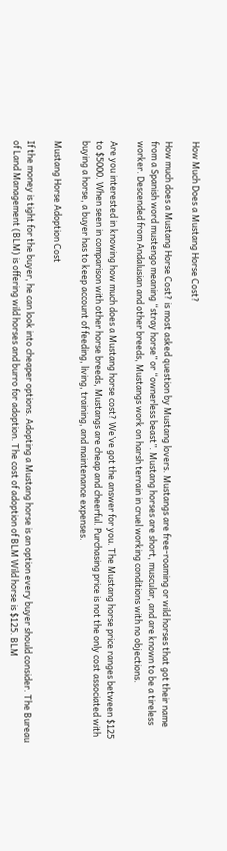How Much Does a Mustang Horse Cost?

How much does a Mustang Horse Cost? is most asked question by Mustang lovers. Mustangs are free-roaming or wild horses that got their name from a Spanish word mustengo meaning “stray horse” or “ownerless beast”. Mustang horses are short, muscular, and are known to be a tireless worker. Descended from Andalusian and other breeds, Mustangs work on harsh terrain in cruel working conditions with no objections.

Are you interested in knowing how much does a Mustang horse cost? We’ve got the answer for you. The Mustang horse price ranges between $125 to $5000. When seen in comparison with other horse breeds, Mustangs are cheap and cheerful. Purchasing price is not the only cost associated with buying a horse, a buyer has to keep account of feeding, living, training, and maintenance expenses.

Mustang Horse Adoption Cost

If the money is tight for the buyer, he can look into cheaper options. Adopting a Mustang horse is an option every buyer should consider. The Bureau of Land Management (BLM) is offering wild horses and burro for adoption. The cost of adoption of BLM Wild horse is $125. BLM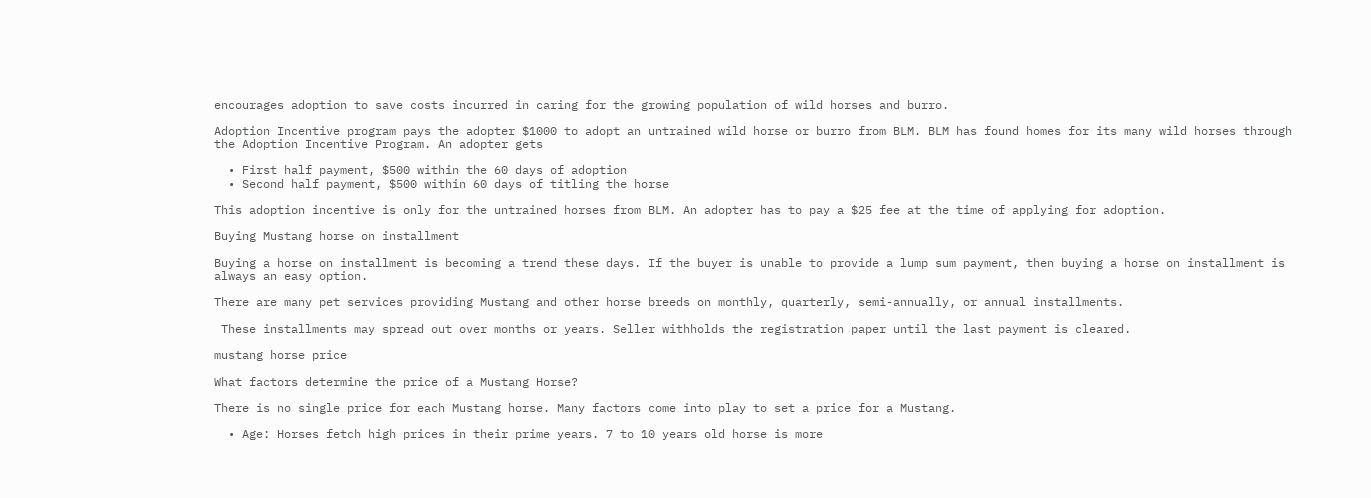encourages adoption to save costs incurred in caring for the growing population of wild horses and burro.

Adoption Incentive program pays the adopter $1000 to adopt an untrained wild horse or burro from BLM. BLM has found homes for its many wild horses through the Adoption Incentive Program. An adopter gets

  • First half payment, $500 within the 60 days of adoption
  • Second half payment, $500 within 60 days of titling the horse

This adoption incentive is only for the untrained horses from BLM. An adopter has to pay a $25 fee at the time of applying for adoption.

Buying Mustang horse on installment

Buying a horse on installment is becoming a trend these days. If the buyer is unable to provide a lump sum payment, then buying a horse on installment is always an easy option.

There are many pet services providing Mustang and other horse breeds on monthly, quarterly, semi-annually, or annual installments.

 These installments may spread out over months or years. Seller withholds the registration paper until the last payment is cleared.

mustang horse price

What factors determine the price of a Mustang Horse?

There is no single price for each Mustang horse. Many factors come into play to set a price for a Mustang.

  • Age: Horses fetch high prices in their prime years. 7 to 10 years old horse is more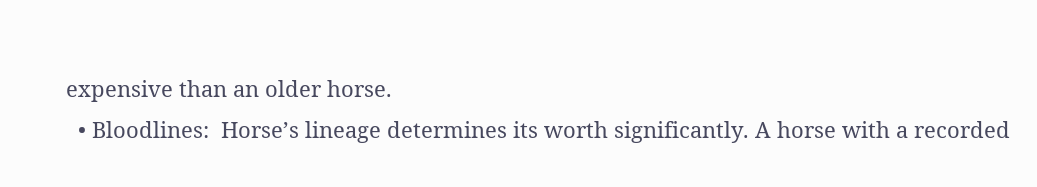expensive than an older horse.
  • Bloodlines:  Horse’s lineage determines its worth significantly. A horse with a recorded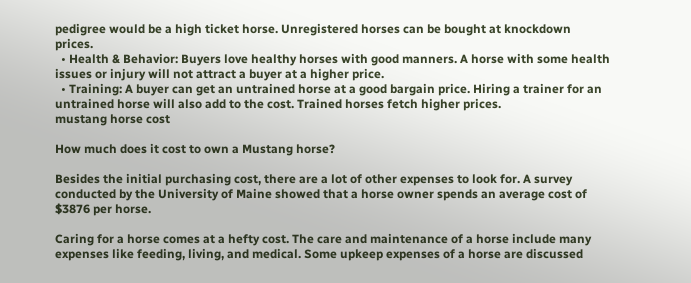pedigree would be a high ticket horse. Unregistered horses can be bought at knockdown prices.
  • Health & Behavior: Buyers love healthy horses with good manners. A horse with some health issues or injury will not attract a buyer at a higher price.
  • Training: A buyer can get an untrained horse at a good bargain price. Hiring a trainer for an untrained horse will also add to the cost. Trained horses fetch higher prices.
mustang horse cost

How much does it cost to own a Mustang horse?

Besides the initial purchasing cost, there are a lot of other expenses to look for. A survey conducted by the University of Maine showed that a horse owner spends an average cost of $3876 per horse.

Caring for a horse comes at a hefty cost. The care and maintenance of a horse include many expenses like feeding, living, and medical. Some upkeep expenses of a horse are discussed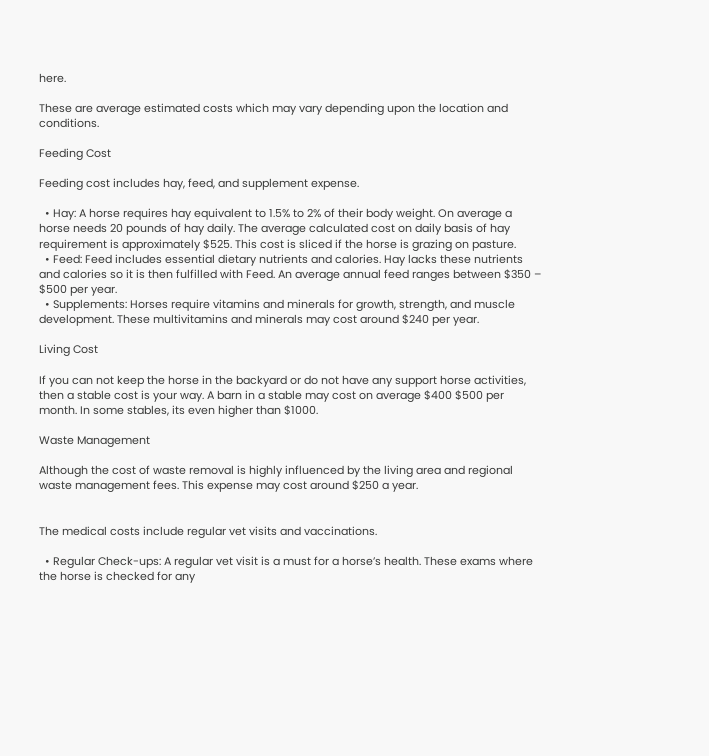here.

These are average estimated costs which may vary depending upon the location and conditions.

Feeding Cost

Feeding cost includes hay, feed, and supplement expense.

  • Hay: A horse requires hay equivalent to 1.5% to 2% of their body weight. On average a horse needs 20 pounds of hay daily. The average calculated cost on daily basis of hay requirement is approximately $525. This cost is sliced if the horse is grazing on pasture.
  • Feed: Feed includes essential dietary nutrients and calories. Hay lacks these nutrients and calories so it is then fulfilled with Feed. An average annual feed ranges between $350 – $500 per year.
  • Supplements: Horses require vitamins and minerals for growth, strength, and muscle development. These multivitamins and minerals may cost around $240 per year.

Living Cost

If you can not keep the horse in the backyard or do not have any support horse activities, then a stable cost is your way. A barn in a stable may cost on average $400 $500 per month. In some stables, its even higher than $1000.

Waste Management

Although the cost of waste removal is highly influenced by the living area and regional waste management fees. This expense may cost around $250 a year.


The medical costs include regular vet visits and vaccinations.

  • Regular Check-ups: A regular vet visit is a must for a horse’s health. These exams where the horse is checked for any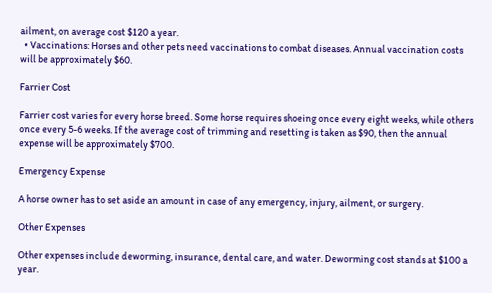ailment, on average cost $120 a year.
  • Vaccinations: Horses and other pets need vaccinations to combat diseases. Annual vaccination costs will be approximately $60.

Farrier Cost

Farrier cost varies for every horse breed. Some horse requires shoeing once every eight weeks, while others once every 5-6 weeks. If the average cost of trimming and resetting is taken as $90, then the annual expense will be approximately $700.

Emergency Expense

A horse owner has to set aside an amount in case of any emergency, injury, ailment, or surgery.

Other Expenses

Other expenses include deworming, insurance, dental care, and water. Deworming cost stands at $100 a year.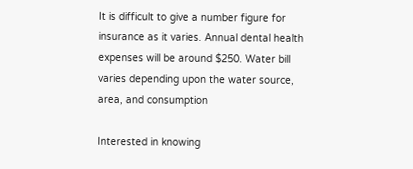It is difficult to give a number figure for insurance as it varies. Annual dental health expenses will be around $250. Water bill varies depending upon the water source, area, and consumption

Interested in knowing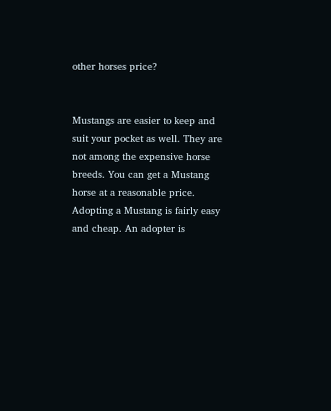other horses price?


Mustangs are easier to keep and suit your pocket as well. They are not among the expensive horse breeds. You can get a Mustang horse at a reasonable price. Adopting a Mustang is fairly easy and cheap. An adopter is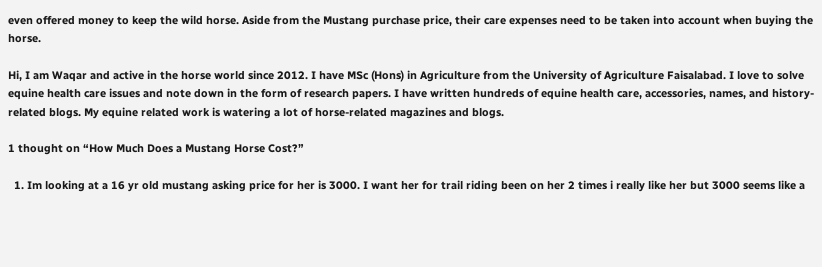even offered money to keep the wild horse. Aside from the Mustang purchase price, their care expenses need to be taken into account when buying the horse.

Hi, I am Waqar and active in the horse world since 2012. I have MSc (Hons) in Agriculture from the University of Agriculture Faisalabad. I love to solve equine health care issues and note down in the form of research papers. I have written hundreds of equine health care, accessories, names, and history-related blogs. My equine related work is watering a lot of horse-related magazines and blogs.

1 thought on “How Much Does a Mustang Horse Cost?”

  1. Im looking at a 16 yr old mustang asking price for her is 3000. I want her for trail riding been on her 2 times i really like her but 3000 seems like a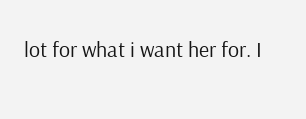lot for what i want her for. I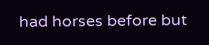had horses before but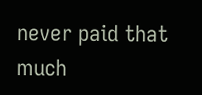never paid that much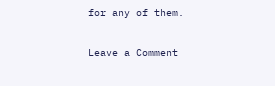for any of them.

Leave a Comment